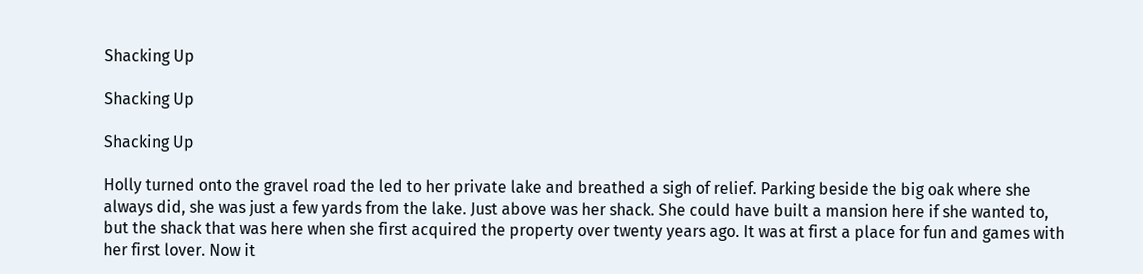Shacking Up

Shacking Up

Shacking Up

Holly turned onto the gravel road the led to her private lake and breathed a sigh of relief. Parking beside the big oak where she always did, she was just a few yards from the lake. Just above was her shack. She could have built a mansion here if she wanted to, but the shack that was here when she first acquired the property over twenty years ago. It was at first a place for fun and games with her first lover. Now it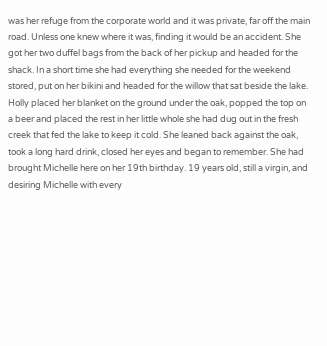was her refuge from the corporate world and it was private, far off the main road. Unless one knew where it was, finding it would be an accident. She got her two duffel bags from the back of her pickup and headed for the shack. In a short time she had everything she needed for the weekend stored, put on her bikini and headed for the willow that sat beside the lake.
Holly placed her blanket on the ground under the oak, popped the top on a beer and placed the rest in her little whole she had dug out in the fresh creek that fed the lake to keep it cold. She leaned back against the oak, took a long hard drink, closed her eyes and began to remember. She had brought Michelle here on her 19th birthday. 19 years old, still a virgin, and desiring Michelle with every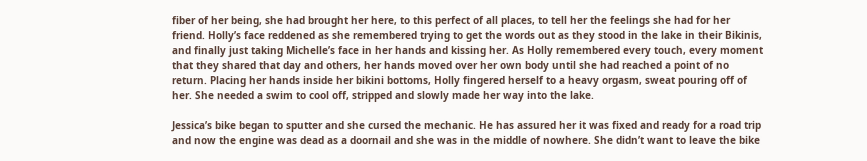fiber of her being, she had brought her here, to this perfect of all places, to tell her the feelings she had for her friend. Holly’s face reddened as she remembered trying to get the words out as they stood in the lake in their Bikinis, and finally just taking Michelle’s face in her hands and kissing her. As Holly remembered every touch, every moment that they shared that day and others, her hands moved over her own body until she had reached a point of no return. Placing her hands inside her bikini bottoms, Holly fingered herself to a heavy orgasm, sweat pouring off of her. She needed a swim to cool off, stripped and slowly made her way into the lake.

Jessica’s bike began to sputter and she cursed the mechanic. He has assured her it was fixed and ready for a road trip and now the engine was dead as a doornail and she was in the middle of nowhere. She didn’t want to leave the bike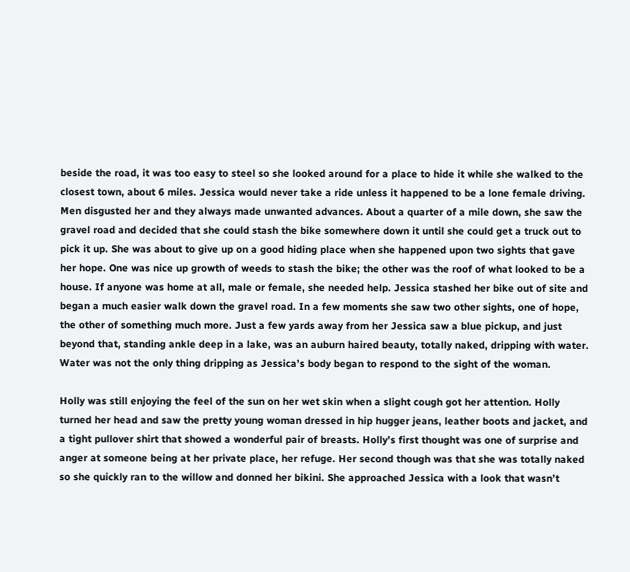beside the road, it was too easy to steel so she looked around for a place to hide it while she walked to the closest town, about 6 miles. Jessica would never take a ride unless it happened to be a lone female driving. Men disgusted her and they always made unwanted advances. About a quarter of a mile down, she saw the gravel road and decided that she could stash the bike somewhere down it until she could get a truck out to pick it up. She was about to give up on a good hiding place when she happened upon two sights that gave her hope. One was nice up growth of weeds to stash the bike; the other was the roof of what looked to be a house. If anyone was home at all, male or female, she needed help. Jessica stashed her bike out of site and began a much easier walk down the gravel road. In a few moments she saw two other sights, one of hope, the other of something much more. Just a few yards away from her Jessica saw a blue pickup, and just beyond that, standing ankle deep in a lake, was an auburn haired beauty, totally naked, dripping with water. Water was not the only thing dripping as Jessica’s body began to respond to the sight of the woman.

Holly was still enjoying the feel of the sun on her wet skin when a slight cough got her attention. Holly turned her head and saw the pretty young woman dressed in hip hugger jeans, leather boots and jacket, and a tight pullover shirt that showed a wonderful pair of breasts. Holly’s first thought was one of surprise and anger at someone being at her private place, her refuge. Her second though was that she was totally naked so she quickly ran to the willow and donned her bikini. She approached Jessica with a look that wasn’t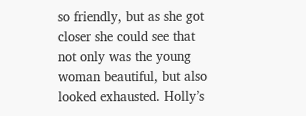so friendly, but as she got closer she could see that not only was the young woman beautiful, but also looked exhausted. Holly’s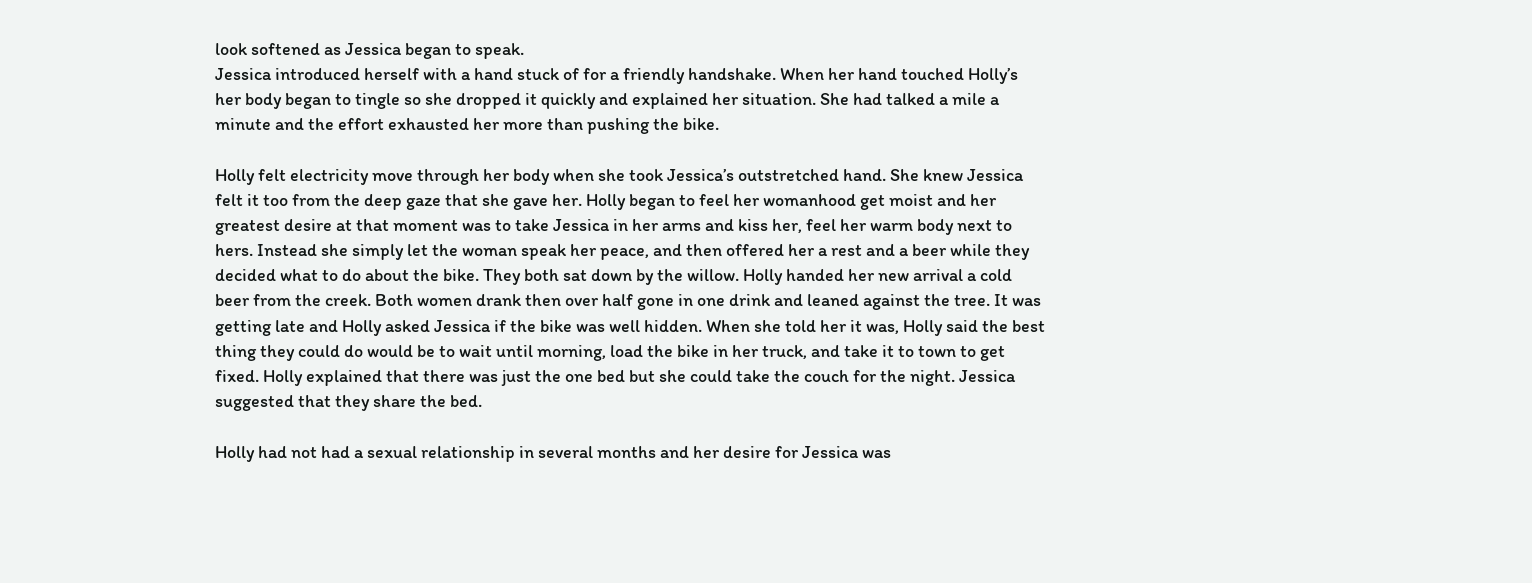look softened as Jessica began to speak.
Jessica introduced herself with a hand stuck of for a friendly handshake. When her hand touched Holly’s her body began to tingle so she dropped it quickly and explained her situation. She had talked a mile a minute and the effort exhausted her more than pushing the bike.

Holly felt electricity move through her body when she took Jessica’s outstretched hand. She knew Jessica felt it too from the deep gaze that she gave her. Holly began to feel her womanhood get moist and her greatest desire at that moment was to take Jessica in her arms and kiss her, feel her warm body next to hers. Instead she simply let the woman speak her peace, and then offered her a rest and a beer while they decided what to do about the bike. They both sat down by the willow. Holly handed her new arrival a cold beer from the creek. Both women drank then over half gone in one drink and leaned against the tree. It was getting late and Holly asked Jessica if the bike was well hidden. When she told her it was, Holly said the best thing they could do would be to wait until morning, load the bike in her truck, and take it to town to get fixed. Holly explained that there was just the one bed but she could take the couch for the night. Jessica suggested that they share the bed.

Holly had not had a sexual relationship in several months and her desire for Jessica was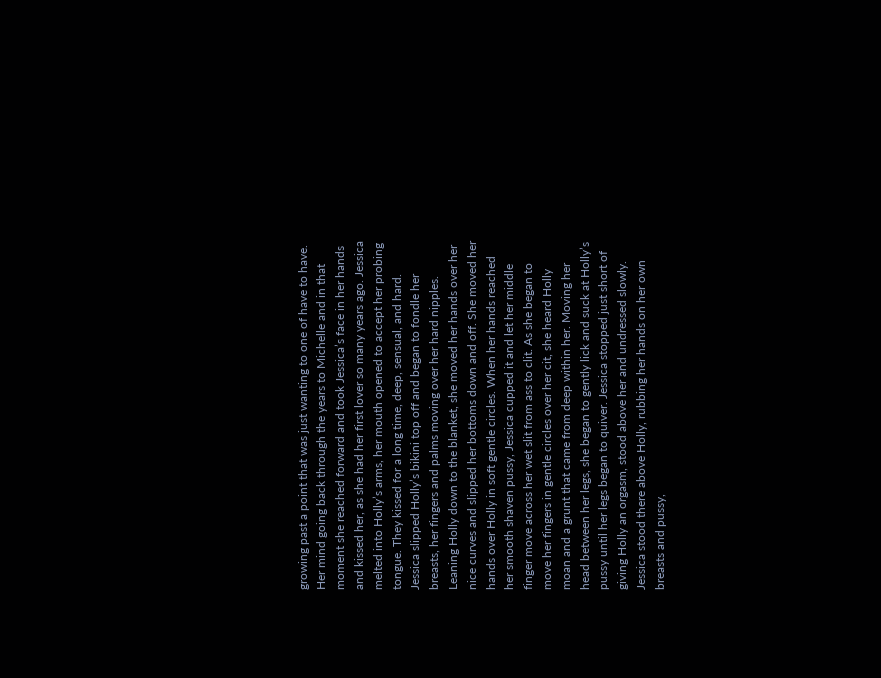growing past a point that was just wanting to one of have to have. Her mind going back through the years to Michelle and in that moment she reached forward and took Jessica’s face in her hands and kissed her, as she had her first lover so many years ago. Jessica melted into Holly’s arms, her mouth opened to accept her probing tongue. They kissed for a long time, deep, sensual, and hard. Jessica slipped Holly’s bikini top off and began to fondle her breasts, her fingers and palms moving over her hard nipples. Leaning Holly down to the blanket, she moved her hands over her nice curves and slipped her bottoms down and off. She moved her hands over Holly in soft gentle circles. When her hands reached her smooth shaven pussy, Jessica cupped it and let her middle finger move across her wet slit from ass to clit. As she began to move her fingers in gentle circles over her cit, she heard Holly moan and a grunt that came from deep within her. Moving her head between her legs, she began to gently lick and suck at Holly’s pussy until her legs began to quiver. Jessica stopped just short of giving Holly an orgasm, stood above her and undressed slowly. Jessica stood there above Holly, rubbing her hands on her own breasts and pussy,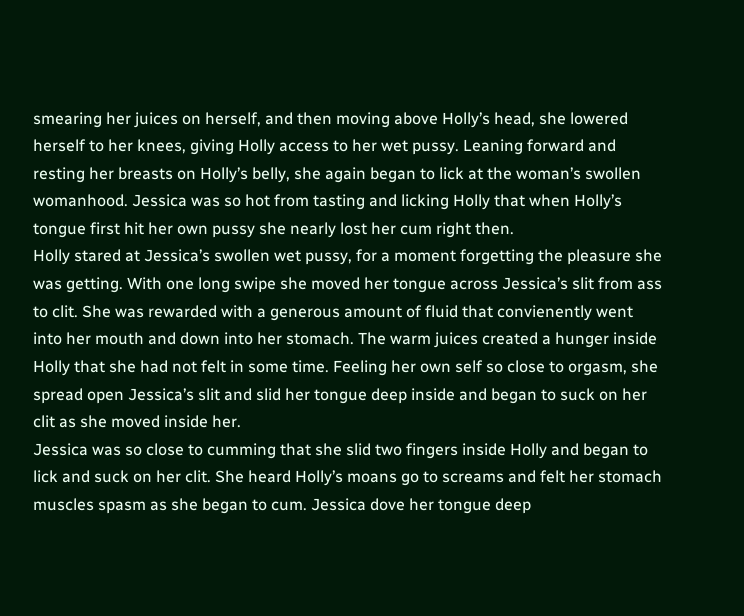smearing her juices on herself, and then moving above Holly’s head, she lowered herself to her knees, giving Holly access to her wet pussy. Leaning forward and resting her breasts on Holly’s belly, she again began to lick at the woman’s swollen womanhood. Jessica was so hot from tasting and licking Holly that when Holly’s tongue first hit her own pussy she nearly lost her cum right then.
Holly stared at Jessica’s swollen wet pussy, for a moment forgetting the pleasure she was getting. With one long swipe she moved her tongue across Jessica’s slit from ass to clit. She was rewarded with a generous amount of fluid that convienently went into her mouth and down into her stomach. The warm juices created a hunger inside Holly that she had not felt in some time. Feeling her own self so close to orgasm, she spread open Jessica’s slit and slid her tongue deep inside and began to suck on her clit as she moved inside her.
Jessica was so close to cumming that she slid two fingers inside Holly and began to lick and suck on her clit. She heard Holly’s moans go to screams and felt her stomach muscles spasm as she began to cum. Jessica dove her tongue deep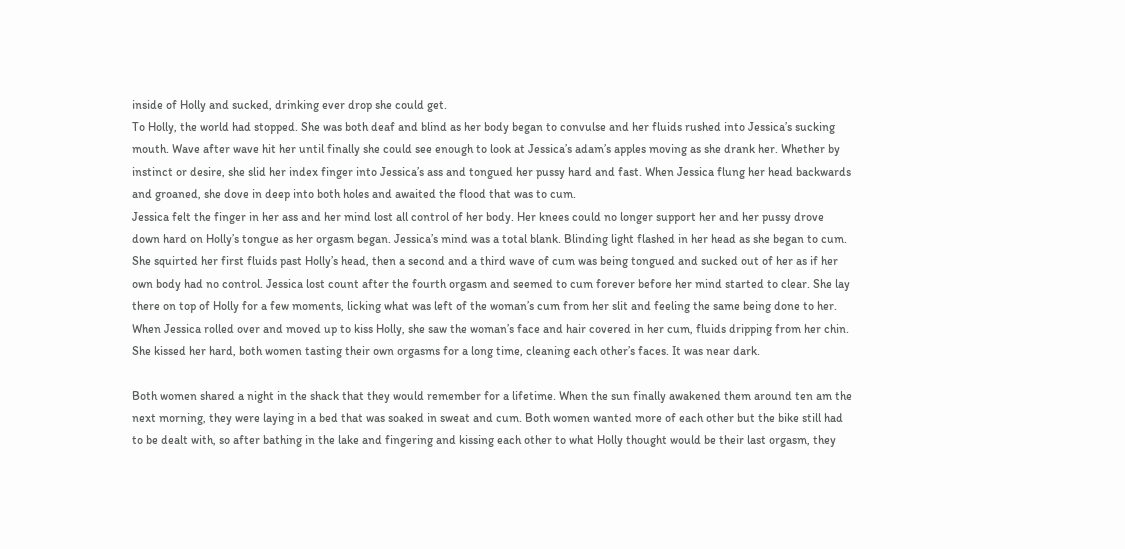inside of Holly and sucked, drinking ever drop she could get.
To Holly, the world had stopped. She was both deaf and blind as her body began to convulse and her fluids rushed into Jessica’s sucking mouth. Wave after wave hit her until finally she could see enough to look at Jessica’s adam’s apples moving as she drank her. Whether by instinct or desire, she slid her index finger into Jessica’s ass and tongued her pussy hard and fast. When Jessica flung her head backwards and groaned, she dove in deep into both holes and awaited the flood that was to cum.
Jessica felt the finger in her ass and her mind lost all control of her body. Her knees could no longer support her and her pussy drove down hard on Holly’s tongue as her orgasm began. Jessica’s mind was a total blank. Blinding light flashed in her head as she began to cum. She squirted her first fluids past Holly’s head, then a second and a third wave of cum was being tongued and sucked out of her as if her own body had no control. Jessica lost count after the fourth orgasm and seemed to cum forever before her mind started to clear. She lay there on top of Holly for a few moments, licking what was left of the woman’s cum from her slit and feeling the same being done to her. When Jessica rolled over and moved up to kiss Holly, she saw the woman’s face and hair covered in her cum, fluids dripping from her chin. She kissed her hard, both women tasting their own orgasms for a long time, cleaning each other’s faces. It was near dark.

Both women shared a night in the shack that they would remember for a lifetime. When the sun finally awakened them around ten am the next morning, they were laying in a bed that was soaked in sweat and cum. Both women wanted more of each other but the bike still had to be dealt with, so after bathing in the lake and fingering and kissing each other to what Holly thought would be their last orgasm, they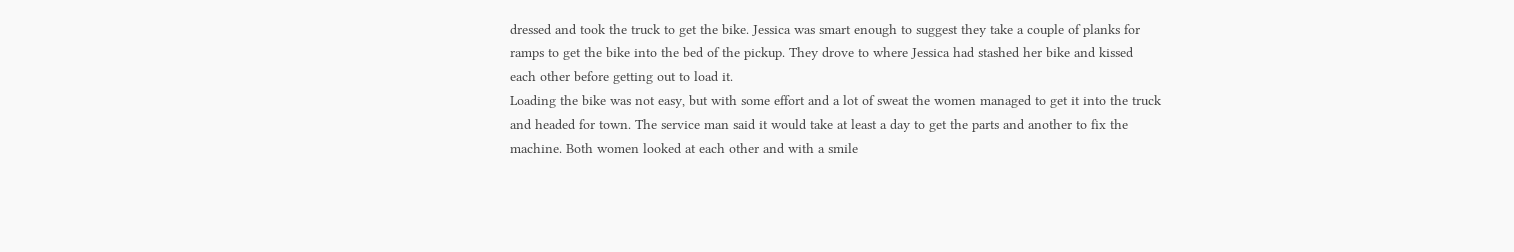dressed and took the truck to get the bike. Jessica was smart enough to suggest they take a couple of planks for ramps to get the bike into the bed of the pickup. They drove to where Jessica had stashed her bike and kissed each other before getting out to load it.
Loading the bike was not easy, but with some effort and a lot of sweat the women managed to get it into the truck and headed for town. The service man said it would take at least a day to get the parts and another to fix the machine. Both women looked at each other and with a smile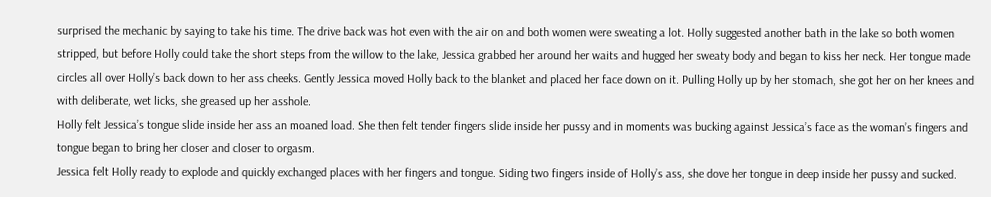surprised the mechanic by saying to take his time. The drive back was hot even with the air on and both women were sweating a lot. Holly suggested another bath in the lake so both women stripped, but before Holly could take the short steps from the willow to the lake, Jessica grabbed her around her waits and hugged her sweaty body and began to kiss her neck. Her tongue made circles all over Holly’s back down to her ass cheeks. Gently Jessica moved Holly back to the blanket and placed her face down on it. Pulling Holly up by her stomach, she got her on her knees and with deliberate, wet licks, she greased up her asshole.
Holly felt Jessica’s tongue slide inside her ass an moaned load. She then felt tender fingers slide inside her pussy and in moments was bucking against Jessica’s face as the woman’s fingers and tongue began to bring her closer and closer to orgasm.
Jessica felt Holly ready to explode and quickly exchanged places with her fingers and tongue. Siding two fingers inside of Holly’s ass, she dove her tongue in deep inside her pussy and sucked.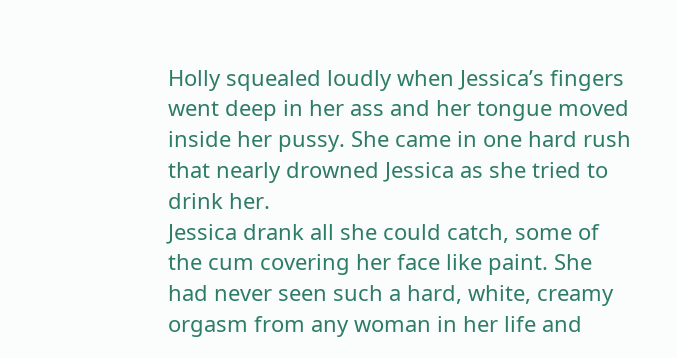Holly squealed loudly when Jessica’s fingers went deep in her ass and her tongue moved inside her pussy. She came in one hard rush that nearly drowned Jessica as she tried to drink her.
Jessica drank all she could catch, some of the cum covering her face like paint. She had never seen such a hard, white, creamy orgasm from any woman in her life and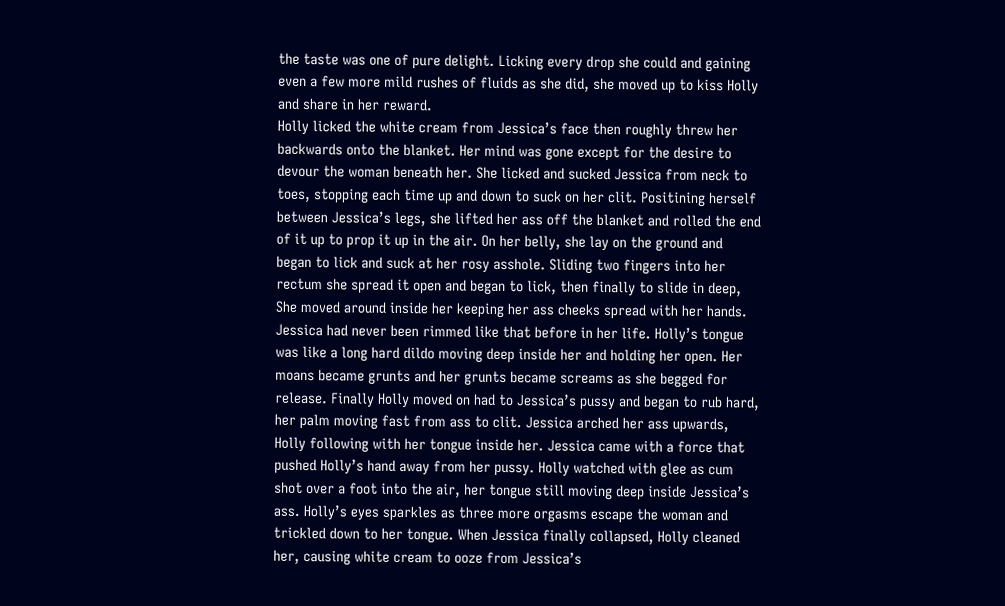the taste was one of pure delight. Licking every drop she could and gaining even a few more mild rushes of fluids as she did, she moved up to kiss Holly and share in her reward.
Holly licked the white cream from Jessica’s face then roughly threw her backwards onto the blanket. Her mind was gone except for the desire to devour the woman beneath her. She licked and sucked Jessica from neck to toes, stopping each time up and down to suck on her clit. Positining herself between Jessica’s legs, she lifted her ass off the blanket and rolled the end of it up to prop it up in the air. On her belly, she lay on the ground and began to lick and suck at her rosy asshole. Sliding two fingers into her rectum she spread it open and began to lick, then finally to slide in deep, She moved around inside her keeping her ass cheeks spread with her hands.
Jessica had never been rimmed like that before in her life. Holly’s tongue was like a long hard dildo moving deep inside her and holding her open. Her moans became grunts and her grunts became screams as she begged for release. Finally Holly moved on had to Jessica’s pussy and began to rub hard, her palm moving fast from ass to clit. Jessica arched her ass upwards, Holly following with her tongue inside her. Jessica came with a force that pushed Holly’s hand away from her pussy. Holly watched with glee as cum shot over a foot into the air, her tongue still moving deep inside Jessica’s ass. Holly’s eyes sparkles as three more orgasms escape the woman and trickled down to her tongue. When Jessica finally collapsed, Holly cleaned her, causing white cream to ooze from Jessica’s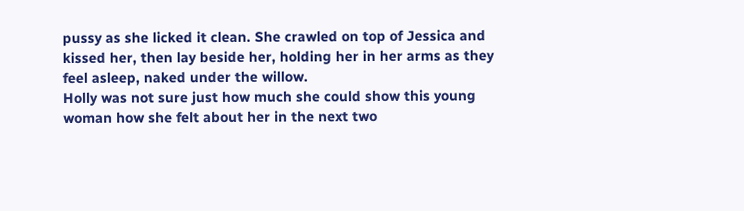pussy as she licked it clean. She crawled on top of Jessica and kissed her, then lay beside her, holding her in her arms as they feel asleep, naked under the willow.
Holly was not sure just how much she could show this young woman how she felt about her in the next two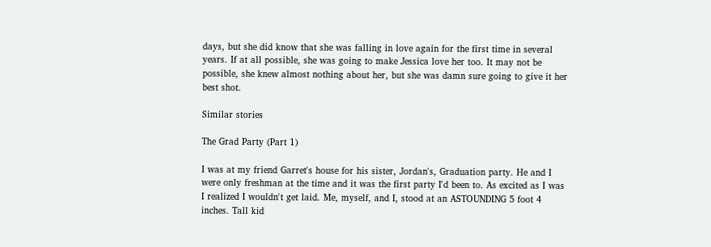days, but she did know that she was falling in love again for the first time in several years. If at all possible, she was going to make Jessica love her too. It may not be possible, she knew almost nothing about her, but she was damn sure going to give it her best shot.

Similar stories

The Grad Party (Part 1)

I was at my friend Garret's house for his sister, Jordan's, Graduation party. He and I were only freshman at the time and it was the first party I'd been to. As excited as I was I realized I wouldn't get laid. Me, myself, and I, stood at an ASTOUNDING 5 foot 4 inches. Tall kid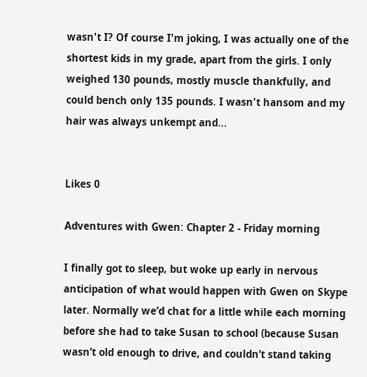wasn't I? Of course I'm joking, I was actually one of the shortest kids in my grade, apart from the girls. I only weighed 130 pounds, mostly muscle thankfully, and could bench only 135 pounds. I wasn't hansom and my hair was always unkempt and...


Likes 0

Adventures with Gwen: Chapter 2 - Friday morning

I finally got to sleep, but woke up early in nervous anticipation of what would happen with Gwen on Skype later. Normally we’d chat for a little while each morning before she had to take Susan to school (because Susan wasn’t old enough to drive, and couldn’t stand taking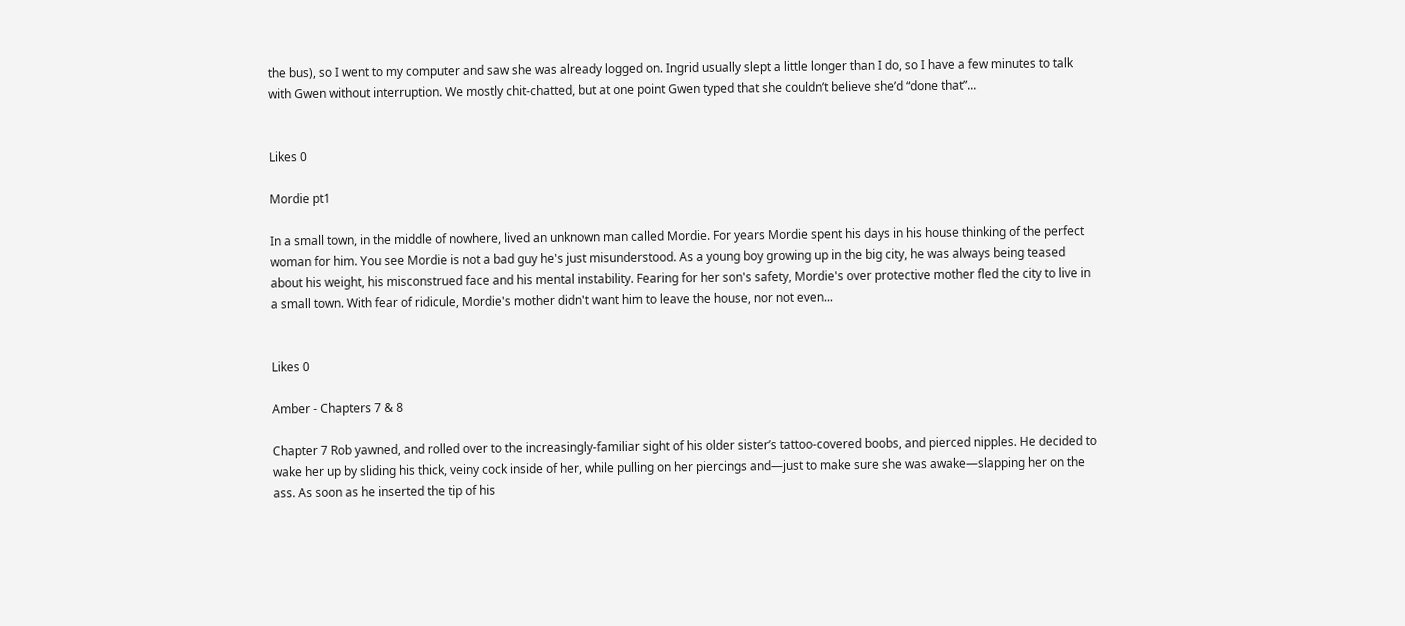the bus), so I went to my computer and saw she was already logged on. Ingrid usually slept a little longer than I do, so I have a few minutes to talk with Gwen without interruption. We mostly chit-chatted, but at one point Gwen typed that she couldn’t believe she’d “done that”...


Likes 0

Mordie pt1

In a small town, in the middle of nowhere, lived an unknown man called Mordie. For years Mordie spent his days in his house thinking of the perfect woman for him. You see Mordie is not a bad guy he's just misunderstood. As a young boy growing up in the big city, he was always being teased about his weight, his misconstrued face and his mental instability. Fearing for her son's safety, Mordie's over protective mother fled the city to live in a small town. With fear of ridicule, Mordie's mother didn't want him to leave the house, nor not even...


Likes 0

Amber - Chapters 7 & 8

Chapter 7 Rob yawned, and rolled over to the increasingly-familiar sight of his older sister’s tattoo-covered boobs, and pierced nipples. He decided to wake her up by sliding his thick, veiny cock inside of her, while pulling on her piercings and—just to make sure she was awake—slapping her on the ass. As soon as he inserted the tip of his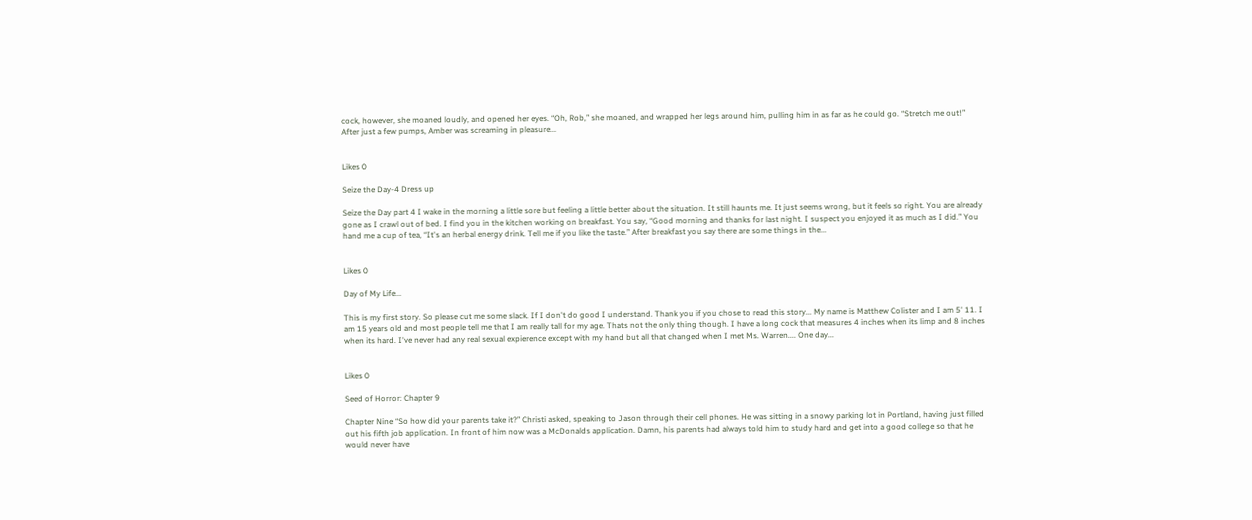cock, however, she moaned loudly, and opened her eyes. “Oh, Rob,” she moaned, and wrapped her legs around him, pulling him in as far as he could go. “Stretch me out!” After just a few pumps, Amber was screaming in pleasure...


Likes 0

Seize the Day-4 Dress up

Seize the Day part 4 I wake in the morning a little sore but feeling a little better about the situation. It still haunts me. It just seems wrong, but it feels so right. You are already gone as I crawl out of bed. I find you in the kitchen working on breakfast. You say, “Good morning and thanks for last night. I suspect you enjoyed it as much as I did.” You hand me a cup of tea, “It's an herbal energy drink. Tell me if you like the taste.” After breakfast you say there are some things in the...


Likes 0

Day of My Life...

This is my first story. So please cut me some slack. If I don't do good I understand. Thank you if you chose to read this story... My name is Matthew Colister and I am 5' 11. I am 15 years old and most people tell me that I am really tall for my age. Thats not the only thing though. I have a long cock that measures 4 inches when its limp and 8 inches when its hard. I've never had any real sexual expierence except with my hand but all that changed when I met Ms. Warren.... One day...


Likes 0

Seed of Horror: Chapter 9

Chapter Nine “So how did your parents take it?” Christi asked, speaking to Jason through their cell phones. He was sitting in a snowy parking lot in Portland, having just filled out his fifth job application. In front of him now was a McDonalds application. Damn, his parents had always told him to study hard and get into a good college so that he would never have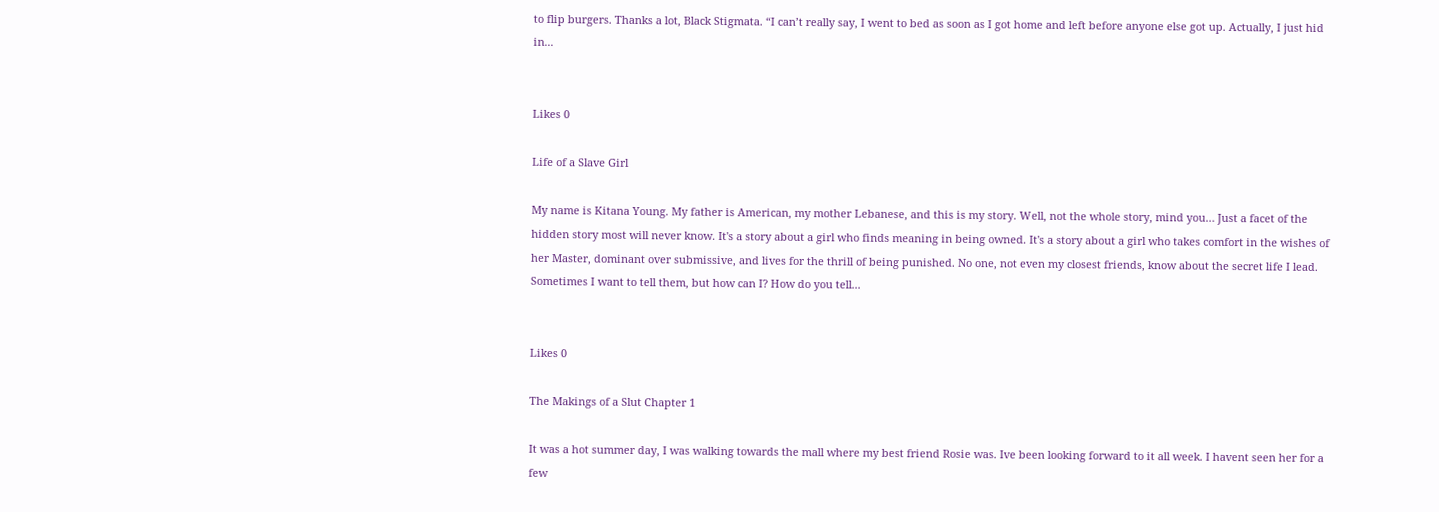to flip burgers. Thanks a lot, Black Stigmata. “I can’t really say, I went to bed as soon as I got home and left before anyone else got up. Actually, I just hid in...


Likes 0

Life of a Slave Girl

My name is Kitana Young. My father is American, my mother Lebanese, and this is my story. Well, not the whole story, mind you… Just a facet of the hidden story most will never know. It's a story about a girl who finds meaning in being owned. It's a story about a girl who takes comfort in the wishes of her Master, dominant over submissive, and lives for the thrill of being punished. No one, not even my closest friends, know about the secret life I lead. Sometimes I want to tell them, but how can I? How do you tell...


Likes 0

The Makings of a Slut Chapter 1

It was a hot summer day, I was walking towards the mall where my best friend Rosie was. Ive been looking forward to it all week. I havent seen her for a few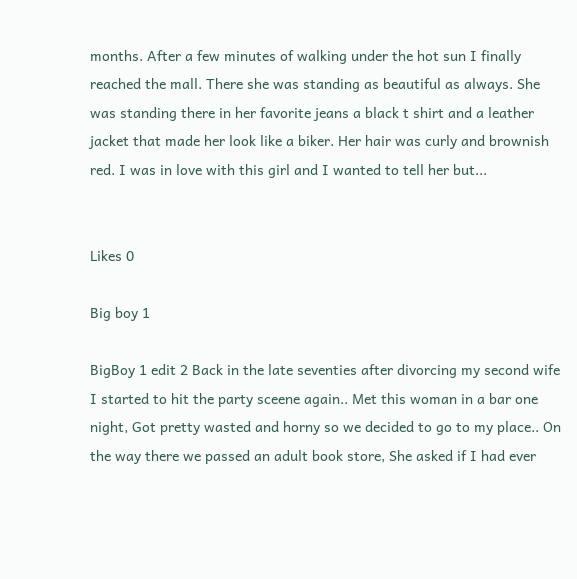months. After a few minutes of walking under the hot sun I finally reached the mall. There she was standing as beautiful as always. She was standing there in her favorite jeans a black t shirt and a leather jacket that made her look like a biker. Her hair was curly and brownish red. I was in love with this girl and I wanted to tell her but...


Likes 0

Big boy 1

BigBoy 1 edit 2 Back in the late seventies after divorcing my second wife I started to hit the party sceene again.. Met this woman in a bar one night, Got pretty wasted and horny so we decided to go to my place.. On the way there we passed an adult book store, She asked if I had ever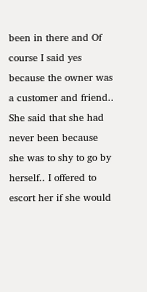been in there and Of course I said yes because the owner was a customer and friend.. She said that she had never been because she was to shy to go by herself.. I offered to escort her if she would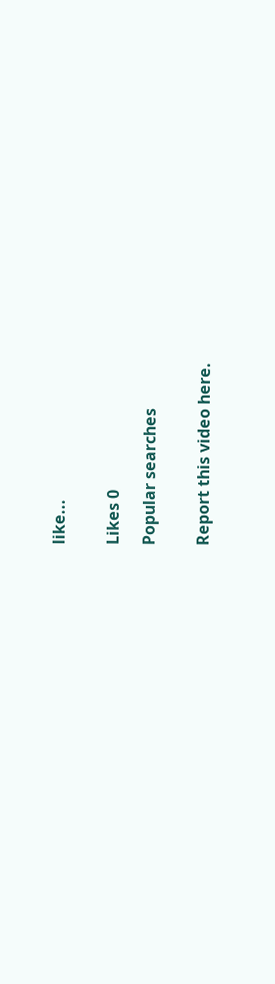like...


Likes 0

Popular searches


Report this video here.